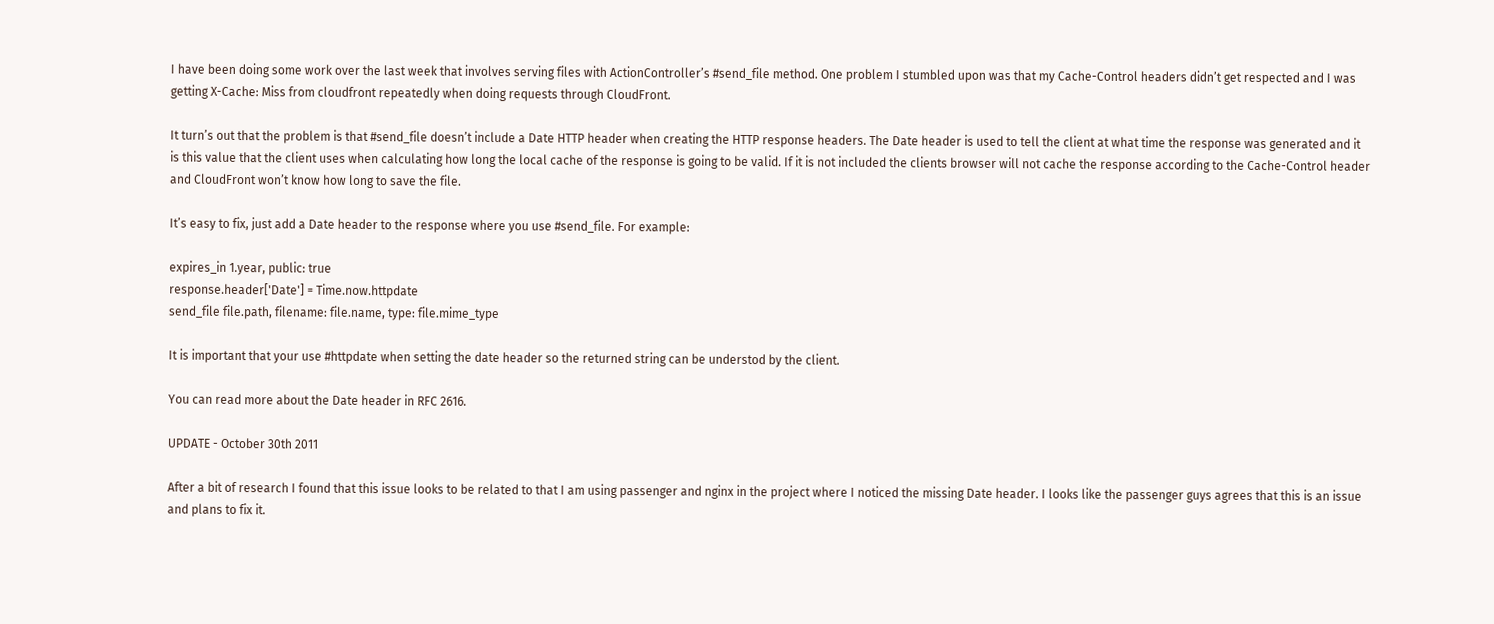I have been doing some work over the last week that involves serving files with ActionController’s #send_file method. One problem I stumbled upon was that my Cache-Control headers didn’t get respected and I was getting X-Cache: Miss from cloudfront repeatedly when doing requests through CloudFront.

It turn’s out that the problem is that #send_file doesn’t include a Date HTTP header when creating the HTTP response headers. The Date header is used to tell the client at what time the response was generated and it is this value that the client uses when calculating how long the local cache of the response is going to be valid. If it is not included the clients browser will not cache the response according to the Cache-Control header and CloudFront won’t know how long to save the file.

It’s easy to fix, just add a Date header to the response where you use #send_file. For example:

expires_in 1.year, public: true
response.header['Date'] = Time.now.httpdate
send_file file.path, filename: file.name, type: file.mime_type

It is important that your use #httpdate when setting the date header so the returned string can be understod by the client.

You can read more about the Date header in RFC 2616.

UPDATE - October 30th 2011

After a bit of research I found that this issue looks to be related to that I am using passenger and nginx in the project where I noticed the missing Date header. I looks like the passenger guys agrees that this is an issue and plans to fix it.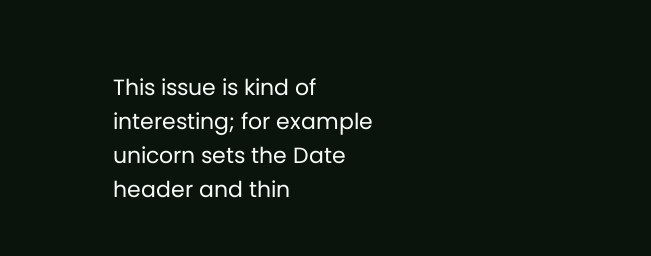This issue is kind of interesting; for example unicorn sets the Date header and thin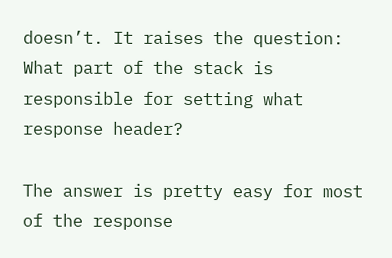doesn’t. It raises the question: What part of the stack is responsible for setting what response header?

The answer is pretty easy for most of the response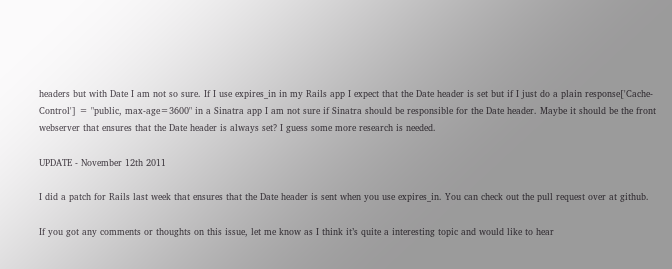headers but with Date I am not so sure. If I use expires_in in my Rails app I expect that the Date header is set but if I just do a plain response['Cache-Control'] = "public, max-age=3600" in a Sinatra app I am not sure if Sinatra should be responsible for the Date header. Maybe it should be the front webserver that ensures that the Date header is always set? I guess some more research is needed.

UPDATE - November 12th 2011

I did a patch for Rails last week that ensures that the Date header is sent when you use expires_in. You can check out the pull request over at github.

If you got any comments or thoughts on this issue, let me know as I think it’s quite a interesting topic and would like to hear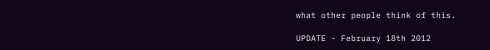what other people think of this.

UPDATE - February 18th 2012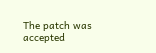The patch was accepted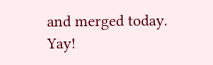and merged today. Yay!